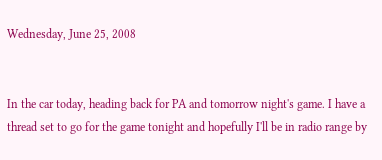Wednesday, June 25, 2008


In the car today, heading back for PA and tomorrow night's game. I have a thread set to go for the game tonight and hopefully I'll be in radio range by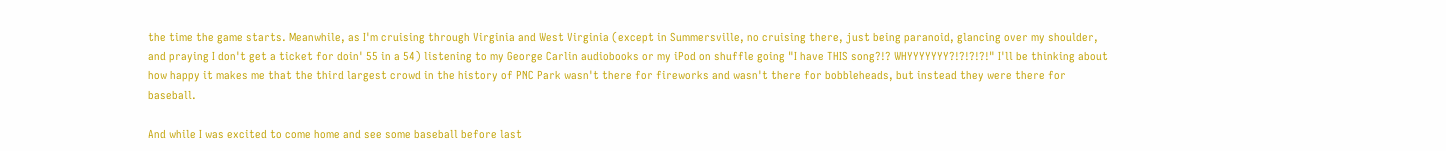the time the game starts. Meanwhile, as I'm cruising through Virginia and West Virginia (except in Summersville, no cruising there, just being paranoid, glancing over my shoulder, and praying I don't get a ticket for doin' 55 in a 54) listening to my George Carlin audiobooks or my iPod on shuffle going "I have THIS song?!? WHYYYYYYY?!?!?!?!" I'll be thinking about how happy it makes me that the third largest crowd in the history of PNC Park wasn't there for fireworks and wasn't there for bobbleheads, but instead they were there for baseball.

And while I was excited to come home and see some baseball before last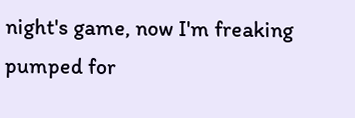night's game, now I'm freaking pumped for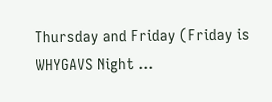Thursday and Friday (Friday is WHYGAVS Night ...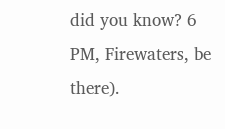did you know? 6 PM, Firewaters, be there).